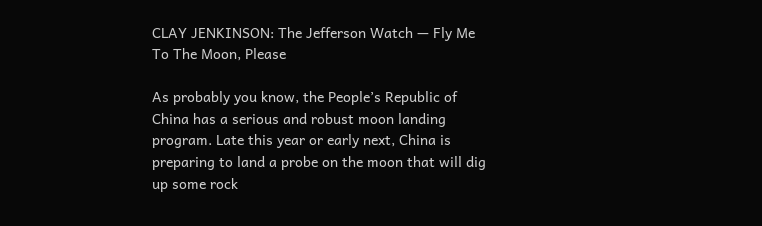CLAY JENKINSON: The Jefferson Watch — Fly Me To The Moon, Please

As probably you know, the People’s Republic of China has a serious and robust moon landing program. Late this year or early next, China is preparing to land a probe on the moon that will dig up some rock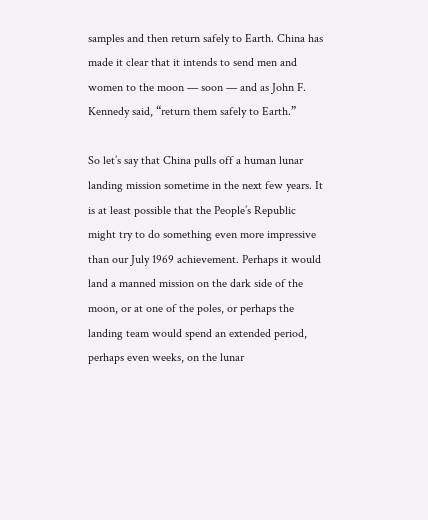samples and then return safely to Earth. China has made it clear that it intends to send men and women to the moon — soon — and as John F. Kennedy said, “return them safely to Earth.”

So let’s say that China pulls off a human lunar landing mission sometime in the next few years. It is at least possible that the People’s Republic might try to do something even more impressive than our July 1969 achievement. Perhaps it would land a manned mission on the dark side of the moon, or at one of the poles, or perhaps the landing team would spend an extended period, perhaps even weeks, on the lunar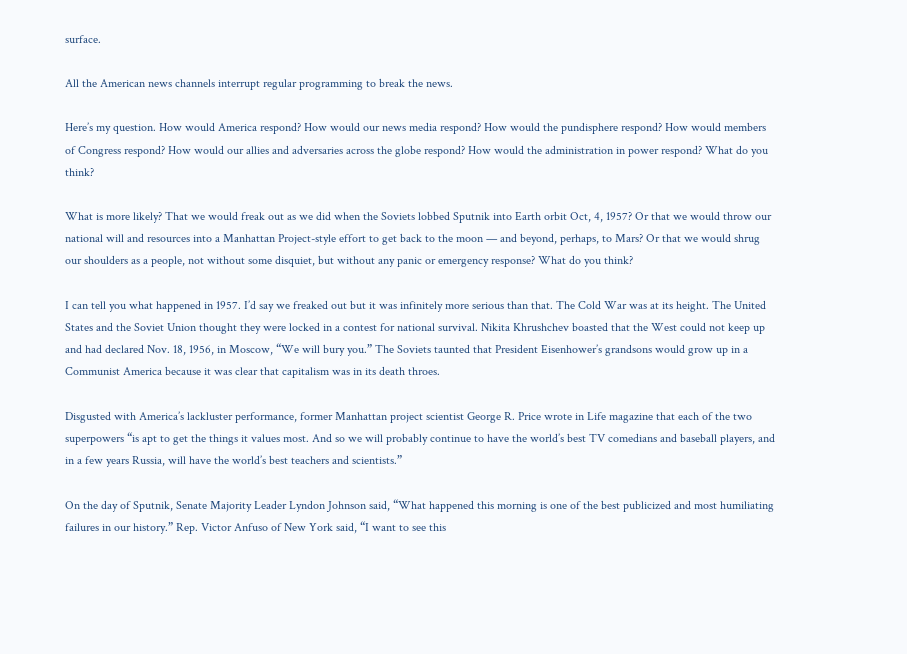surface.

All the American news channels interrupt regular programming to break the news.

Here’s my question. How would America respond? How would our news media respond? How would the pundisphere respond? How would members of Congress respond? How would our allies and adversaries across the globe respond? How would the administration in power respond? What do you think?

What is more likely? That we would freak out as we did when the Soviets lobbed Sputnik into Earth orbit Oct, 4, 1957? Or that we would throw our national will and resources into a Manhattan Project-style effort to get back to the moon — and beyond, perhaps, to Mars? Or that we would shrug our shoulders as a people, not without some disquiet, but without any panic or emergency response? What do you think?

I can tell you what happened in 1957. I’d say we freaked out but it was infinitely more serious than that. The Cold War was at its height. The United States and the Soviet Union thought they were locked in a contest for national survival. Nikita Khrushchev boasted that the West could not keep up and had declared Nov. 18, 1956, in Moscow, “We will bury you.” The Soviets taunted that President Eisenhower’s grandsons would grow up in a Communist America because it was clear that capitalism was in its death throes.

Disgusted with America’s lackluster performance, former Manhattan project scientist George R. Price wrote in Life magazine that each of the two superpowers “is apt to get the things it values most. And so we will probably continue to have the world’s best TV comedians and baseball players, and in a few years Russia, will have the world’s best teachers and scientists.”

On the day of Sputnik, Senate Majority Leader Lyndon Johnson said, “What happened this morning is one of the best publicized and most humiliating failures in our history.” Rep. Victor Anfuso of New York said, “I want to see this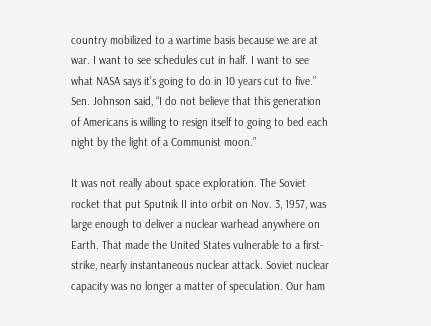country mobilized to a wartime basis because we are at war. I want to see schedules cut in half. I want to see what NASA says it’s going to do in 10 years cut to five.” Sen. Johnson said, “I do not believe that this generation of Americans is willing to resign itself to going to bed each night by the light of a Communist moon.”

It was not really about space exploration. The Soviet rocket that put Sputnik II into orbit on Nov. 3, 1957, was large enough to deliver a nuclear warhead anywhere on Earth. That made the United States vulnerable to a first-strike, nearly instantaneous nuclear attack. Soviet nuclear capacity was no longer a matter of speculation. Our ham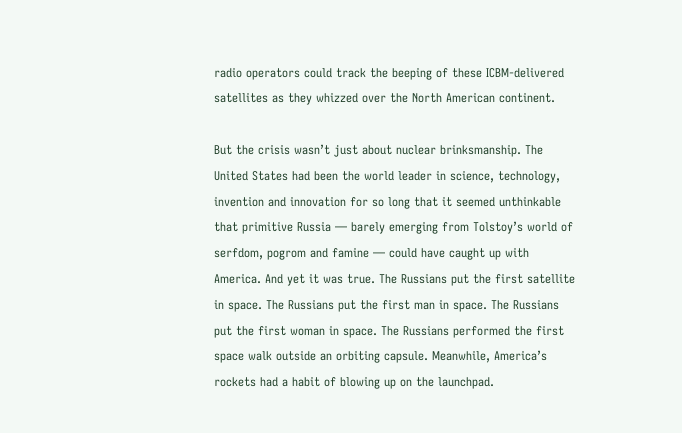radio operators could track the beeping of these ICBM-delivered satellites as they whizzed over the North American continent.

But the crisis wasn’t just about nuclear brinksmanship. The United States had been the world leader in science, technology, invention and innovation for so long that it seemed unthinkable that primitive Russia — barely emerging from Tolstoy’s world of serfdom, pogrom and famine — could have caught up with America. And yet it was true. The Russians put the first satellite in space. The Russians put the first man in space. The Russians put the first woman in space. The Russians performed the first space walk outside an orbiting capsule. Meanwhile, America’s rockets had a habit of blowing up on the launchpad.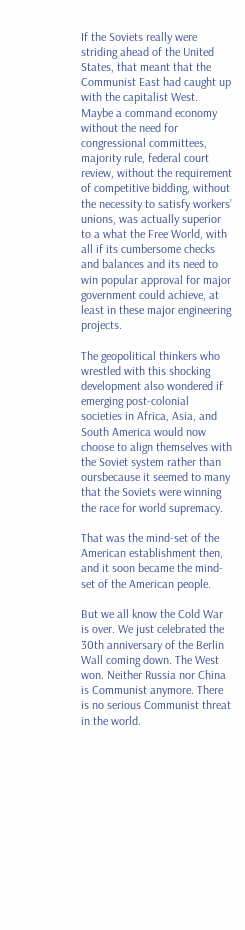If the Soviets really were striding ahead of the United States, that meant that the Communist East had caught up with the capitalist West. Maybe a command economy without the need for congressional committees, majority rule, federal court review, without the requirement of competitive bidding, without the necessity to satisfy workers’ unions, was actually superior to a what the Free World, with all if its cumbersome checks and balances and its need to win popular approval for major government could achieve, at least in these major engineering projects.

The geopolitical thinkers who wrestled with this shocking development also wondered if emerging post-colonial societies in Africa, Asia, and South America would now choose to align themselves with the Soviet system rather than oursbecause it seemed to many that the Soviets were winning the race for world supremacy.

That was the mind-set of the American establishment then, and it soon became the mind-set of the American people.

But we all know the Cold War is over. We just celebrated the 30th anniversary of the Berlin Wall coming down. The West won. Neither Russia nor China is Communist anymore. There is no serious Communist threat in the world.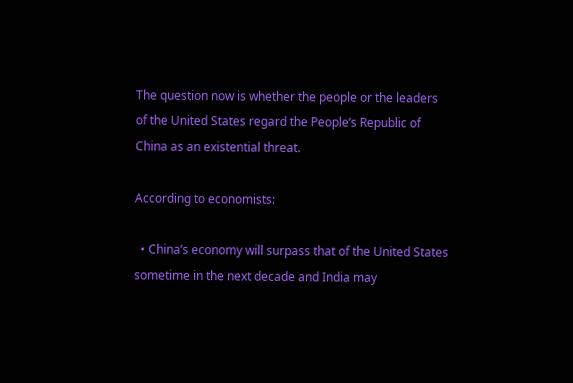The question now is whether the people or the leaders of the United States regard the People’s Republic of China as an existential threat.

According to economists:

  • China’s economy will surpass that of the United States sometime in the next decade and India may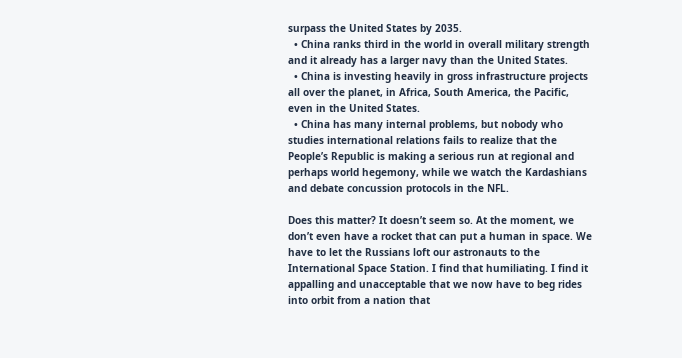surpass the United States by 2035.
  • China ranks third in the world in overall military strength and it already has a larger navy than the United States.
  • China is investing heavily in gross infrastructure projects all over the planet, in Africa, South America, the Pacific, even in the United States.
  • China has many internal problems, but nobody who studies international relations fails to realize that the People’s Republic is making a serious run at regional and perhaps world hegemony, while we watch the Kardashians and debate concussion protocols in the NFL.

Does this matter? It doesn’t seem so. At the moment, we don’t even have a rocket that can put a human in space. We have to let the Russians loft our astronauts to the International Space Station. I find that humiliating. I find it appalling and unacceptable that we now have to beg rides into orbit from a nation that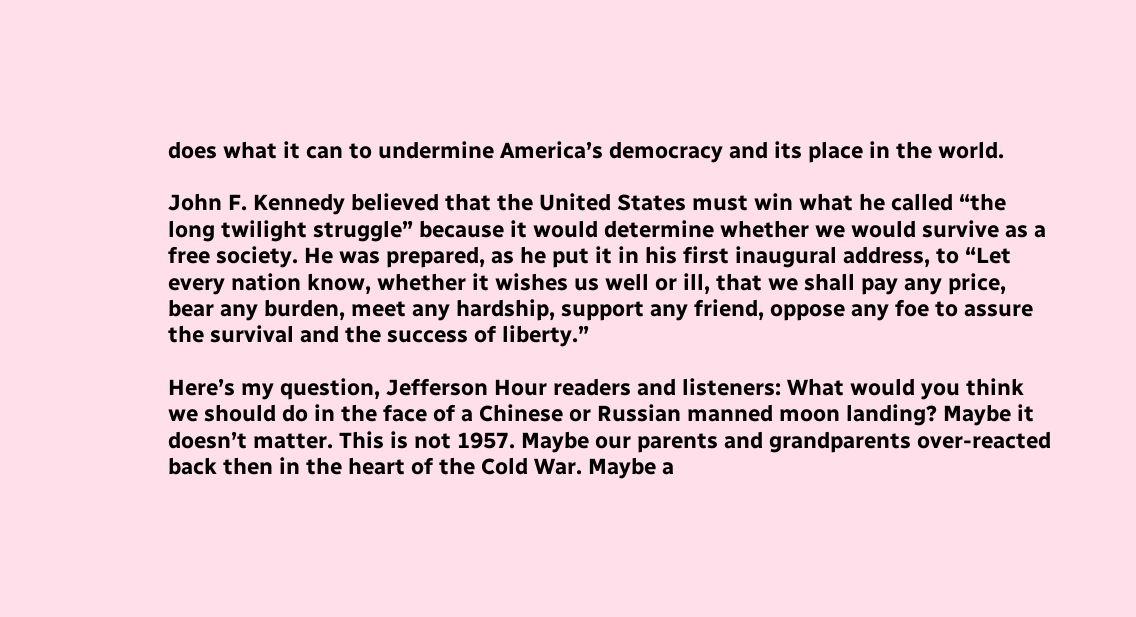does what it can to undermine America’s democracy and its place in the world.

John F. Kennedy believed that the United States must win what he called “the long twilight struggle” because it would determine whether we would survive as a free society. He was prepared, as he put it in his first inaugural address, to “Let every nation know, whether it wishes us well or ill, that we shall pay any price, bear any burden, meet any hardship, support any friend, oppose any foe to assure the survival and the success of liberty.”

Here’s my question, Jefferson Hour readers and listeners: What would you think we should do in the face of a Chinese or Russian manned moon landing? Maybe it doesn’t matter. This is not 1957. Maybe our parents and grandparents over-reacted back then in the heart of the Cold War. Maybe a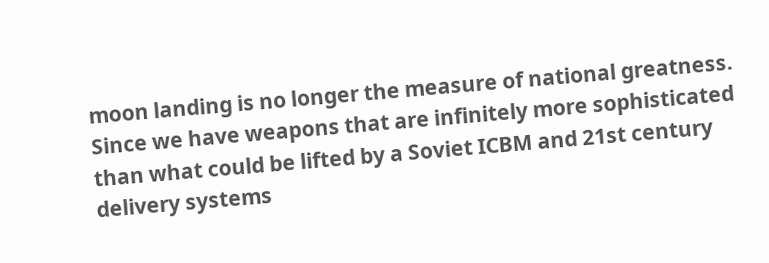moon landing is no longer the measure of national greatness. Since we have weapons that are infinitely more sophisticated than what could be lifted by a Soviet ICBM and 21st century delivery systems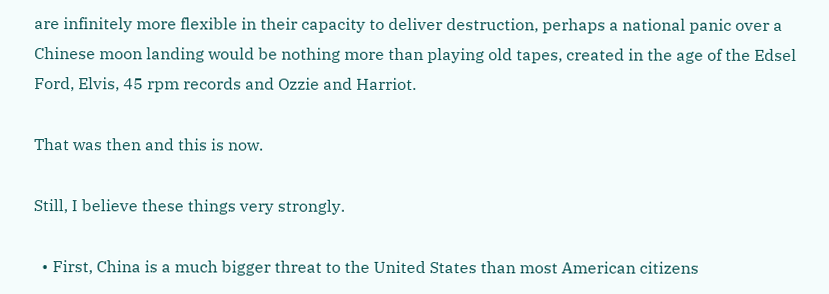are infinitely more flexible in their capacity to deliver destruction, perhaps a national panic over a Chinese moon landing would be nothing more than playing old tapes, created in the age of the Edsel Ford, Elvis, 45 rpm records and Ozzie and Harriot.

That was then and this is now.

Still, I believe these things very strongly.

  • First, China is a much bigger threat to the United States than most American citizens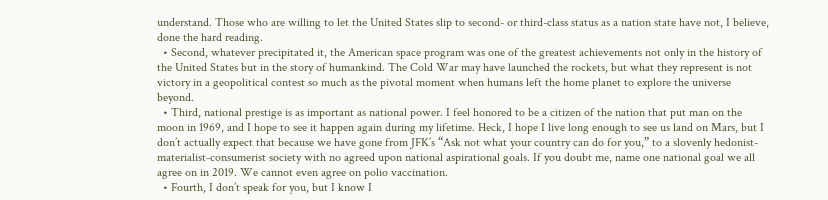understand. Those who are willing to let the United States slip to second- or third-class status as a nation state have not, I believe, done the hard reading.
  • Second, whatever precipitated it, the American space program was one of the greatest achievements not only in the history of the United States but in the story of humankind. The Cold War may have launched the rockets, but what they represent is not victory in a geopolitical contest so much as the pivotal moment when humans left the home planet to explore the universe beyond.
  • Third, national prestige is as important as national power. I feel honored to be a citizen of the nation that put man on the moon in 1969, and I hope to see it happen again during my lifetime. Heck, I hope I live long enough to see us land on Mars, but I don’t actually expect that because we have gone from JFK’s “Ask not what your country can do for you,” to a slovenly hedonist-materialist-consumerist society with no agreed upon national aspirational goals. If you doubt me, name one national goal we all agree on in 2019. We cannot even agree on polio vaccination.
  • Fourth, I don’t speak for you, but I know I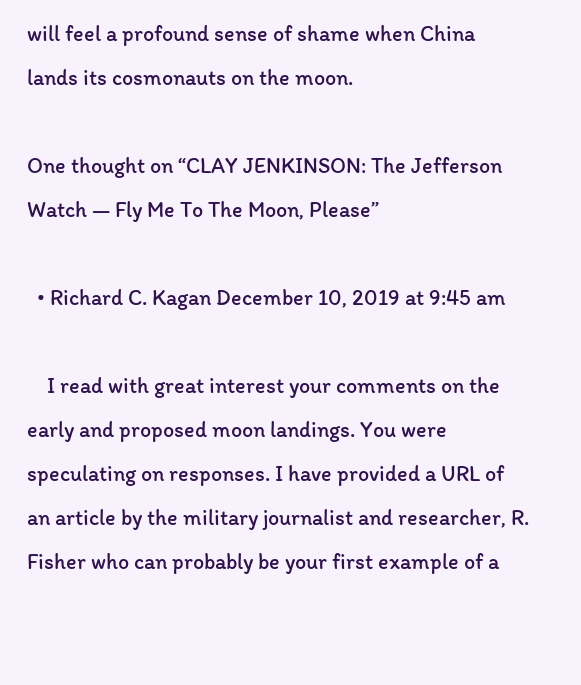will feel a profound sense of shame when China lands its cosmonauts on the moon.

One thought on “CLAY JENKINSON: The Jefferson Watch — Fly Me To The Moon, Please”

  • Richard C. Kagan December 10, 2019 at 9:45 am

    I read with great interest your comments on the early and proposed moon landings. You were speculating on responses. I have provided a URL of an article by the military journalist and researcher, R. Fisher who can probably be your first example of a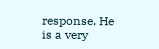response. He is a very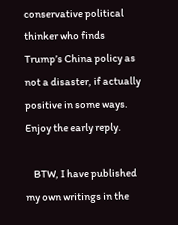conservative political thinker who finds Trump’s China policy as not a disaster, if actually positive in some ways. Enjoy the early reply.

    BTW, I have published my own writings in the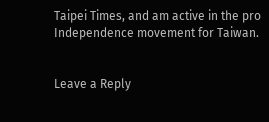Taipei Times, and am active in the pro Independence movement for Taiwan.


Leave a Reply